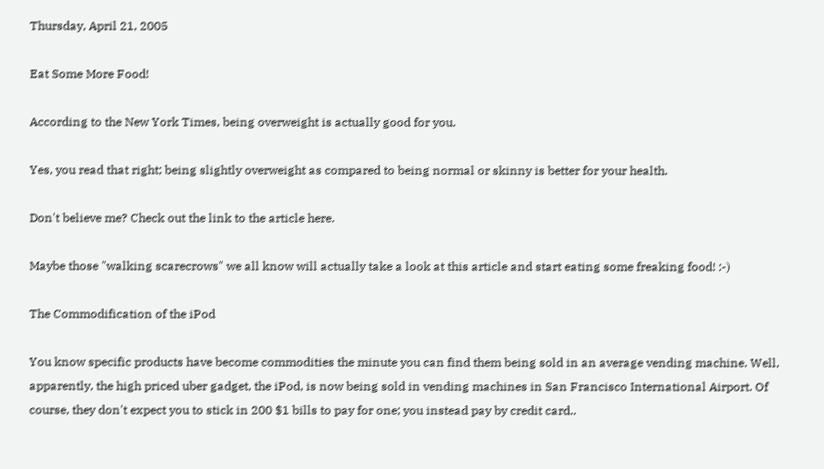Thursday, April 21, 2005

Eat Some More Food!

According to the New York Times, being overweight is actually good for you.

Yes, you read that right; being slightly overweight as compared to being normal or skinny is better for your health.

Don't believe me? Check out the link to the article here.

Maybe those "walking scarecrows" we all know will actually take a look at this article and start eating some freaking food! :-)

The Commodification of the iPod

You know specific products have become commodities the minute you can find them being sold in an average vending machine. Well, apparently, the high priced uber gadget, the iPod, is now being sold in vending machines in San Francisco International Airport. Of course, they don't expect you to stick in 200 $1 bills to pay for one; you instead pay by credit card..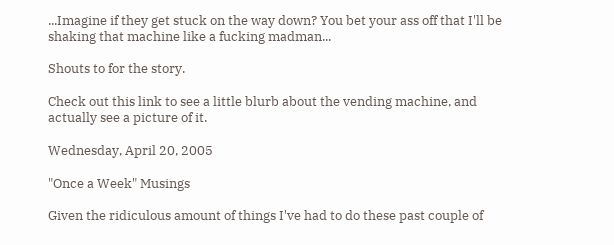...Imagine if they get stuck on the way down? You bet your ass off that I'll be shaking that machine like a fucking madman...

Shouts to for the story.

Check out this link to see a little blurb about the vending machine, and actually see a picture of it.

Wednesday, April 20, 2005

"Once a Week" Musings

Given the ridiculous amount of things I've had to do these past couple of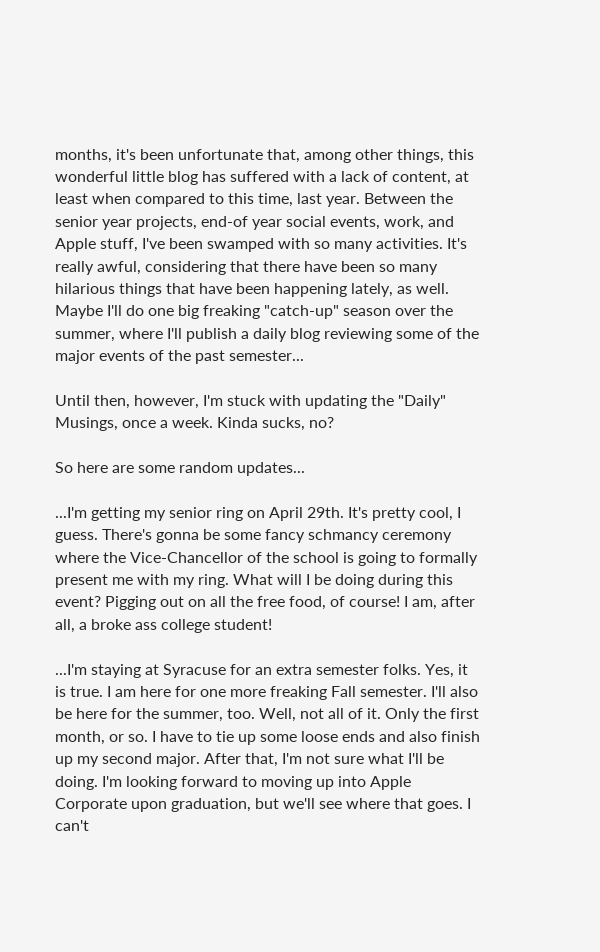months, it's been unfortunate that, among other things, this wonderful little blog has suffered with a lack of content, at least when compared to this time, last year. Between the senior year projects, end-of year social events, work, and Apple stuff, I've been swamped with so many activities. It's really awful, considering that there have been so many hilarious things that have been happening lately, as well. Maybe I'll do one big freaking "catch-up" season over the summer, where I'll publish a daily blog reviewing some of the major events of the past semester...

Until then, however, I'm stuck with updating the "Daily" Musings, once a week. Kinda sucks, no?

So here are some random updates...

...I'm getting my senior ring on April 29th. It's pretty cool, I guess. There's gonna be some fancy schmancy ceremony where the Vice-Chancellor of the school is going to formally present me with my ring. What will I be doing during this event? Pigging out on all the free food, of course! I am, after all, a broke ass college student!

...I'm staying at Syracuse for an extra semester folks. Yes, it is true. I am here for one more freaking Fall semester. I'll also be here for the summer, too. Well, not all of it. Only the first month, or so. I have to tie up some loose ends and also finish up my second major. After that, I'm not sure what I'll be doing. I'm looking forward to moving up into Apple Corporate upon graduation, but we'll see where that goes. I can't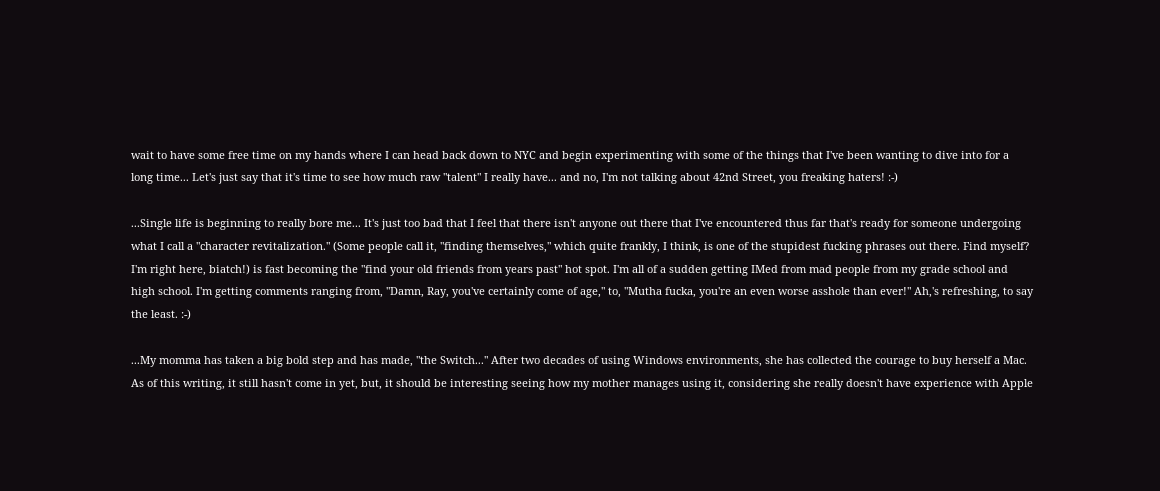wait to have some free time on my hands where I can head back down to NYC and begin experimenting with some of the things that I've been wanting to dive into for a long time... Let's just say that it's time to see how much raw "talent" I really have... and no, I'm not talking about 42nd Street, you freaking haters! :-)

...Single life is beginning to really bore me... It's just too bad that I feel that there isn't anyone out there that I've encountered thus far that's ready for someone undergoing what I call a "character revitalization." (Some people call it, "finding themselves," which quite frankly, I think, is one of the stupidest fucking phrases out there. Find myself? I'm right here, biatch!) is fast becoming the "find your old friends from years past" hot spot. I'm all of a sudden getting IMed from mad people from my grade school and high school. I'm getting comments ranging from, "Damn, Ray, you've certainly come of age," to, "Mutha fucka, you're an even worse asshole than ever!" Ah,'s refreshing, to say the least. :-)

...My momma has taken a big bold step and has made, "the Switch..." After two decades of using Windows environments, she has collected the courage to buy herself a Mac. As of this writing, it still hasn't come in yet, but, it should be interesting seeing how my mother manages using it, considering she really doesn't have experience with Apple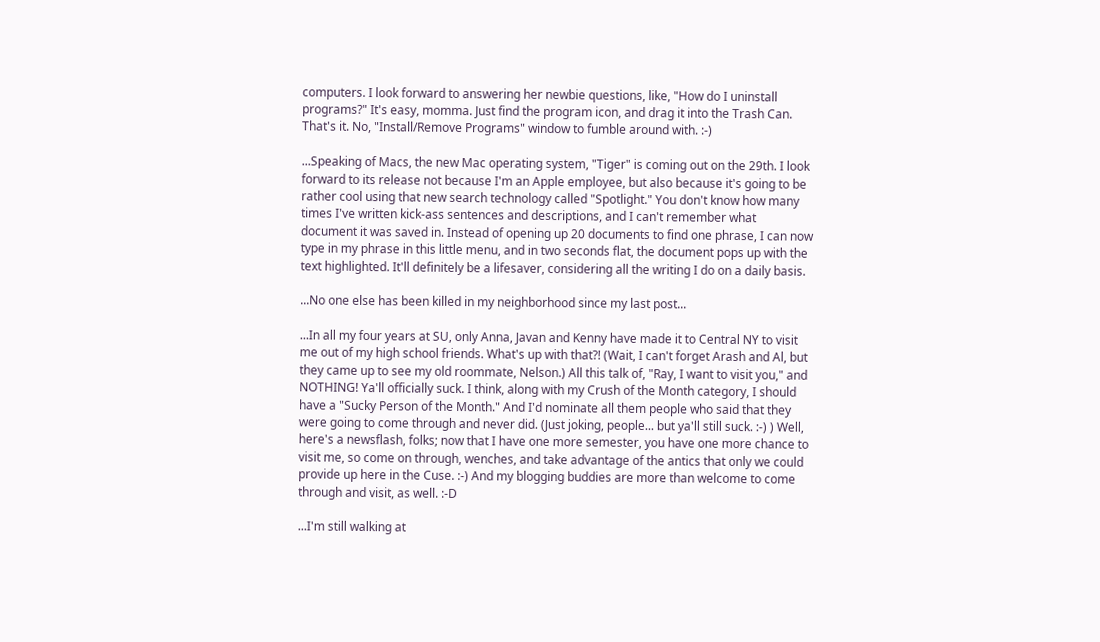computers. I look forward to answering her newbie questions, like, "How do I uninstall programs?" It's easy, momma. Just find the program icon, and drag it into the Trash Can. That's it. No, "Install/Remove Programs" window to fumble around with. :-)

...Speaking of Macs, the new Mac operating system, "Tiger" is coming out on the 29th. I look forward to its release not because I'm an Apple employee, but also because it's going to be rather cool using that new search technology called "Spotlight." You don't know how many times I've written kick-ass sentences and descriptions, and I can't remember what document it was saved in. Instead of opening up 20 documents to find one phrase, I can now type in my phrase in this little menu, and in two seconds flat, the document pops up with the text highlighted. It'll definitely be a lifesaver, considering all the writing I do on a daily basis.

...No one else has been killed in my neighborhood since my last post...

...In all my four years at SU, only Anna, Javan and Kenny have made it to Central NY to visit me out of my high school friends. What's up with that?! (Wait, I can't forget Arash and Al, but they came up to see my old roommate, Nelson.) All this talk of, "Ray, I want to visit you," and NOTHING! Ya'll officially suck. I think, along with my Crush of the Month category, I should have a "Sucky Person of the Month." And I'd nominate all them people who said that they were going to come through and never did. (Just joking, people... but ya'll still suck. :-) ) Well, here's a newsflash, folks; now that I have one more semester, you have one more chance to visit me, so come on through, wenches, and take advantage of the antics that only we could provide up here in the Cuse. :-) And my blogging buddies are more than welcome to come through and visit, as well. :-D

...I'm still walking at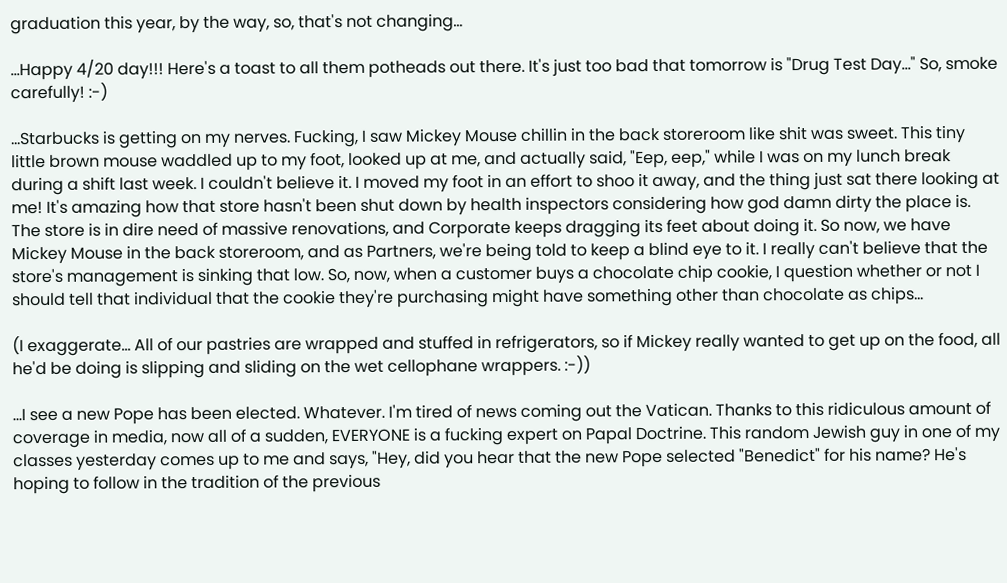graduation this year, by the way, so, that's not changing...

...Happy 4/20 day!!! Here's a toast to all them potheads out there. It's just too bad that tomorrow is "Drug Test Day..." So, smoke carefully! :-)

...Starbucks is getting on my nerves. Fucking, I saw Mickey Mouse chillin in the back storeroom like shit was sweet. This tiny little brown mouse waddled up to my foot, looked up at me, and actually said, "Eep, eep," while I was on my lunch break during a shift last week. I couldn't believe it. I moved my foot in an effort to shoo it away, and the thing just sat there looking at me! It's amazing how that store hasn't been shut down by health inspectors considering how god damn dirty the place is. The store is in dire need of massive renovations, and Corporate keeps dragging its feet about doing it. So now, we have Mickey Mouse in the back storeroom, and as Partners, we're being told to keep a blind eye to it. I really can't believe that the store's management is sinking that low. So, now, when a customer buys a chocolate chip cookie, I question whether or not I should tell that individual that the cookie they're purchasing might have something other than chocolate as chips...

(I exaggerate... All of our pastries are wrapped and stuffed in refrigerators, so if Mickey really wanted to get up on the food, all he'd be doing is slipping and sliding on the wet cellophane wrappers. :-))

...I see a new Pope has been elected. Whatever. I'm tired of news coming out the Vatican. Thanks to this ridiculous amount of coverage in media, now all of a sudden, EVERYONE is a fucking expert on Papal Doctrine. This random Jewish guy in one of my classes yesterday comes up to me and says, "Hey, did you hear that the new Pope selected "Benedict" for his name? He's hoping to follow in the tradition of the previous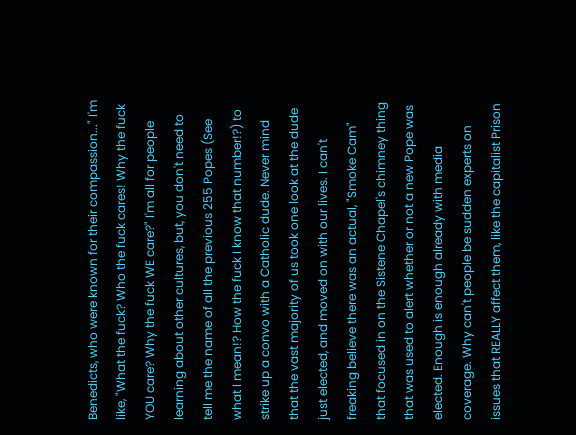Benedicts, who were known for their compassion..." I'm like, "What the fuck? Who the fuck cares! Why the fuck YOU care? Why the fuck WE care?" I'm all for people learning about other cultures, but, you don't need to tell me the name of all the previous 255 Popes (See what I mean!? How the fuck I know that number!?) to strike up a convo with a Catholic dude. Never mind that the vast majority of us took one look at the dude just elected, and moved on with our lives. I can't freaking believe there was an actual, "Smoke Cam" that focused in on the Sistene Chapel's chimney thing that was used to alert whether or not a new Pope was elected. Enough is enough already with media coverage. Why can't people be sudden experts on issues that REALLY affect them, like the capitalist Prison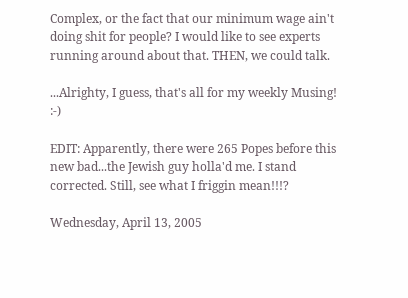Complex, or the fact that our minimum wage ain't doing shit for people? I would like to see experts running around about that. THEN, we could talk.

...Alrighty, I guess, that's all for my weekly Musing! :-)

EDIT: Apparently, there were 265 Popes before this new bad...the Jewish guy holla'd me. I stand corrected. Still, see what I friggin mean!!!?

Wednesday, April 13, 2005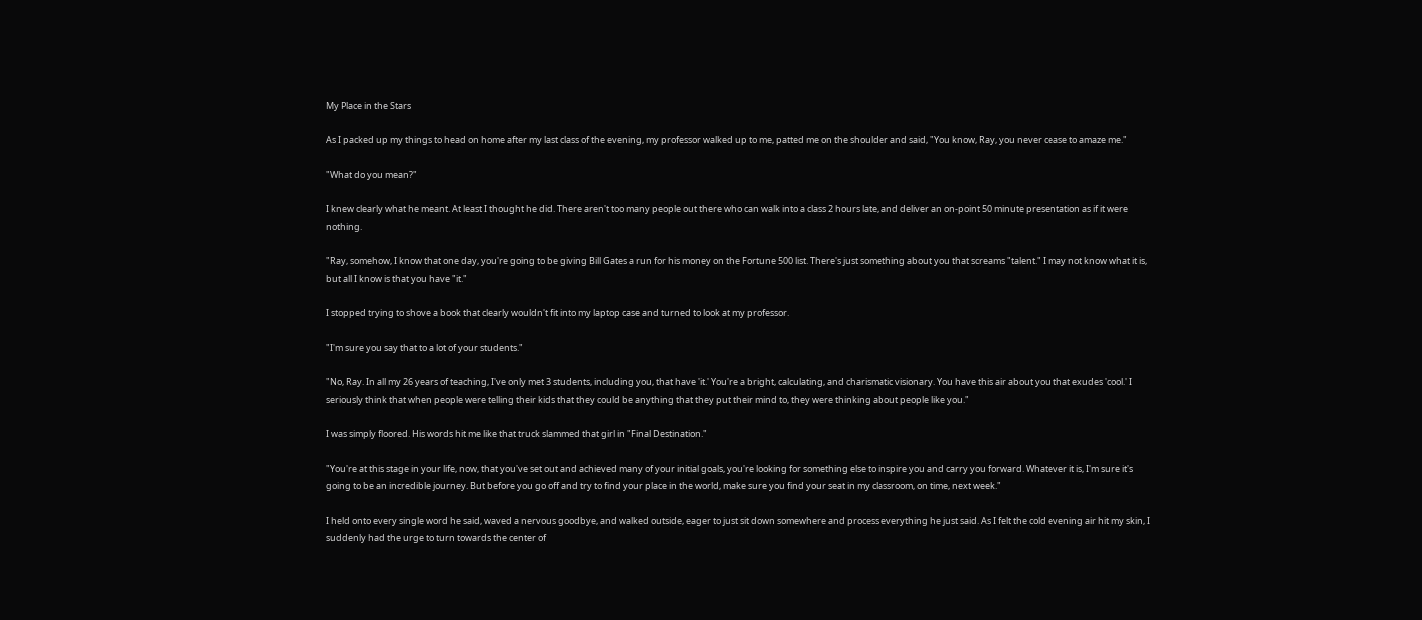My Place in the Stars

As I packed up my things to head on home after my last class of the evening, my professor walked up to me, patted me on the shoulder and said, "You know, Ray, you never cease to amaze me."

"What do you mean?"

I knew clearly what he meant. At least I thought he did. There aren't too many people out there who can walk into a class 2 hours late, and deliver an on-point 50 minute presentation as if it were nothing.

"Ray, somehow, I know that one day, you're going to be giving Bill Gates a run for his money on the Fortune 500 list. There's just something about you that screams "talent." I may not know what it is, but all I know is that you have "it."

I stopped trying to shove a book that clearly wouldn't fit into my laptop case and turned to look at my professor.

"I'm sure you say that to a lot of your students."

"No, Ray. In all my 26 years of teaching, I've only met 3 students, including you, that have 'it.' You're a bright, calculating, and charismatic visionary. You have this air about you that exudes 'cool.' I seriously think that when people were telling their kids that they could be anything that they put their mind to, they were thinking about people like you."

I was simply floored. His words hit me like that truck slammed that girl in "Final Destination."

"You're at this stage in your life, now, that you've set out and achieved many of your initial goals, you're looking for something else to inspire you and carry you forward. Whatever it is, I'm sure it's going to be an incredible journey. But before you go off and try to find your place in the world, make sure you find your seat in my classroom, on time, next week."

I held onto every single word he said, waved a nervous goodbye, and walked outside, eager to just sit down somewhere and process everything he just said. As I felt the cold evening air hit my skin, I suddenly had the urge to turn towards the center of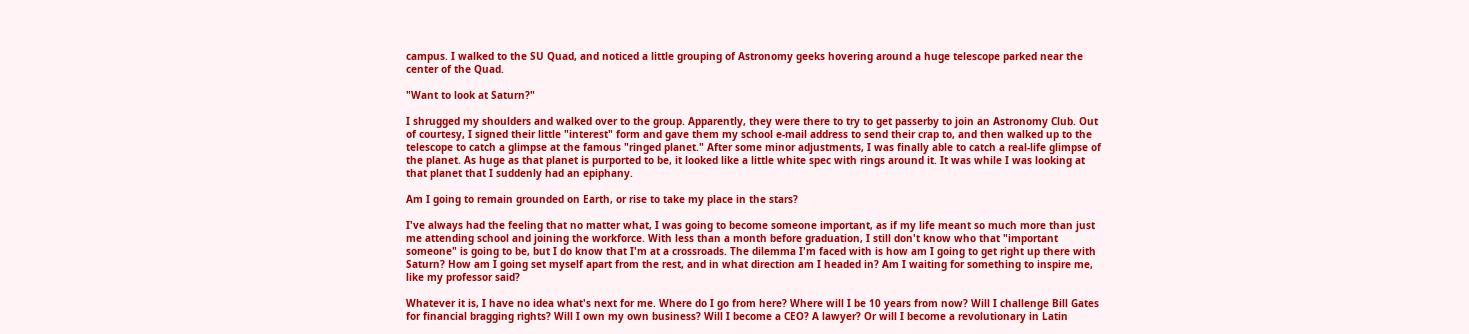campus. I walked to the SU Quad, and noticed a little grouping of Astronomy geeks hovering around a huge telescope parked near the center of the Quad.

"Want to look at Saturn?"

I shrugged my shoulders and walked over to the group. Apparently, they were there to try to get passerby to join an Astronomy Club. Out of courtesy, I signed their little "interest" form and gave them my school e-mail address to send their crap to, and then walked up to the telescope to catch a glimpse at the famous "ringed planet." After some minor adjustments, I was finally able to catch a real-life glimpse of the planet. As huge as that planet is purported to be, it looked like a little white spec with rings around it. It was while I was looking at that planet that I suddenly had an epiphany.

Am I going to remain grounded on Earth, or rise to take my place in the stars?

I've always had the feeling that no matter what, I was going to become someone important, as if my life meant so much more than just me attending school and joining the workforce. With less than a month before graduation, I still don't know who that "important someone" is going to be, but I do know that I'm at a crossroads. The dilemma I'm faced with is how am I going to get right up there with Saturn? How am I going set myself apart from the rest, and in what direction am I headed in? Am I waiting for something to inspire me, like my professor said?

Whatever it is, I have no idea what's next for me. Where do I go from here? Where will I be 10 years from now? Will I challenge Bill Gates for financial bragging rights? Will I own my own business? Will I become a CEO? A lawyer? Or will I become a revolutionary in Latin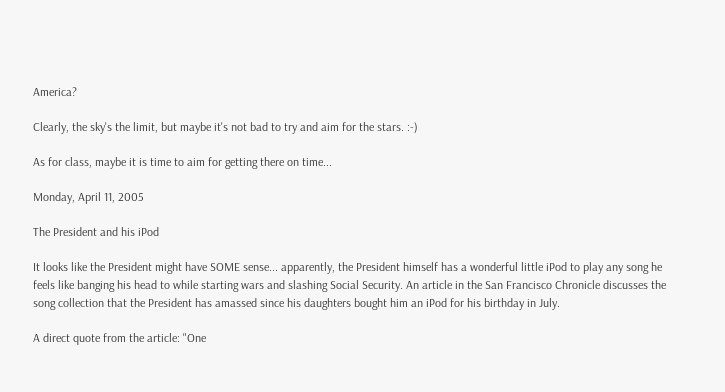America?

Clearly, the sky's the limit, but maybe it's not bad to try and aim for the stars. :-)

As for class, maybe it is time to aim for getting there on time...

Monday, April 11, 2005

The President and his iPod

It looks like the President might have SOME sense... apparently, the President himself has a wonderful little iPod to play any song he feels like banging his head to while starting wars and slashing Social Security. An article in the San Francisco Chronicle discusses the song collection that the President has amassed since his daughters bought him an iPod for his birthday in July.

A direct quote from the article: "One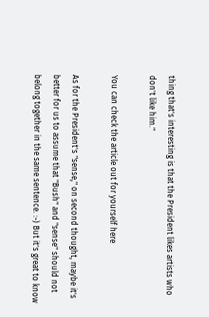thing that's interesting is that the President likes artists who don't like him."

You can check the article out for yourself here

As for the President's "sense," on second thought, maybe it's better for us to assume that "Bush" and "sense" should not belong together in the same sentence. :-) But it's great to know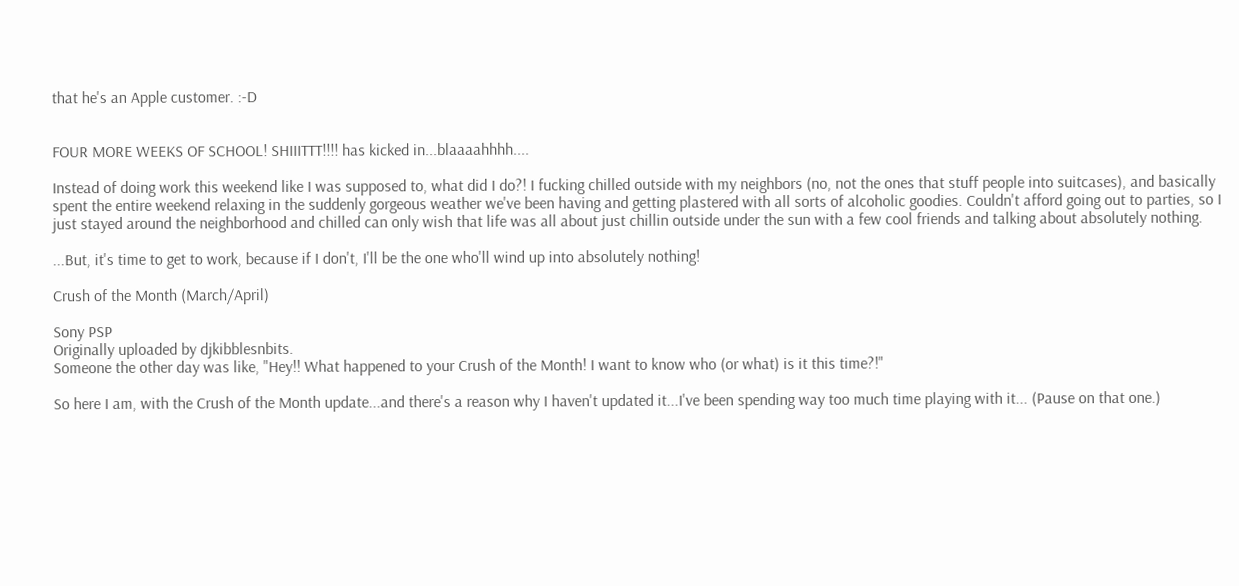that he's an Apple customer. :-D


FOUR MORE WEEKS OF SCHOOL! SHIIITTT!!!! has kicked in...blaaaahhhh....

Instead of doing work this weekend like I was supposed to, what did I do?! I fucking chilled outside with my neighbors (no, not the ones that stuff people into suitcases), and basically spent the entire weekend relaxing in the suddenly gorgeous weather we've been having and getting plastered with all sorts of alcoholic goodies. Couldn't afford going out to parties, so I just stayed around the neighborhood and chilled can only wish that life was all about just chillin outside under the sun with a few cool friends and talking about absolutely nothing.

...But, it's time to get to work, because if I don't, I'll be the one who'll wind up into absolutely nothing!

Crush of the Month (March/April)

Sony PSP
Originally uploaded by djkibblesnbits.
Someone the other day was like, "Hey!! What happened to your Crush of the Month! I want to know who (or what) is it this time?!"

So here I am, with the Crush of the Month update...and there's a reason why I haven't updated it...I've been spending way too much time playing with it... (Pause on that one.)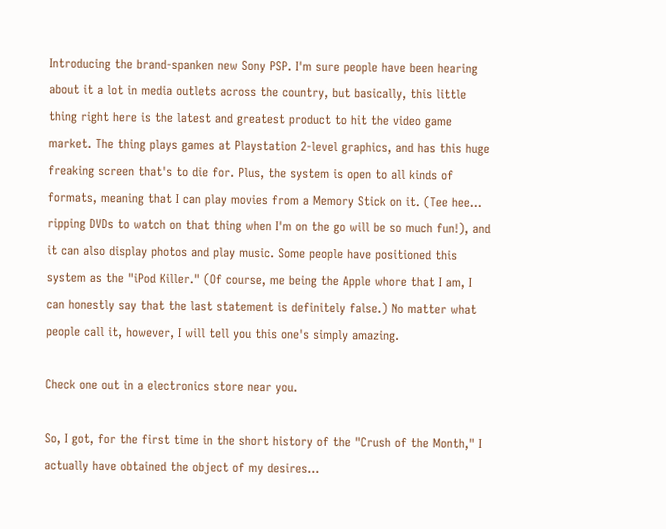Introducing the brand-spanken new Sony PSP. I'm sure people have been hearing about it a lot in media outlets across the country, but basically, this little thing right here is the latest and greatest product to hit the video game market. The thing plays games at Playstation 2-level graphics, and has this huge freaking screen that's to die for. Plus, the system is open to all kinds of formats, meaning that I can play movies from a Memory Stick on it. (Tee hee... ripping DVDs to watch on that thing when I'm on the go will be so much fun!), and it can also display photos and play music. Some people have positioned this system as the "iPod Killer." (Of course, me being the Apple whore that I am, I can honestly say that the last statement is definitely false.) No matter what people call it, however, I will tell you this one's simply amazing.

Check one out in a electronics store near you.

So, I got, for the first time in the short history of the "Crush of the Month," I actually have obtained the object of my desires...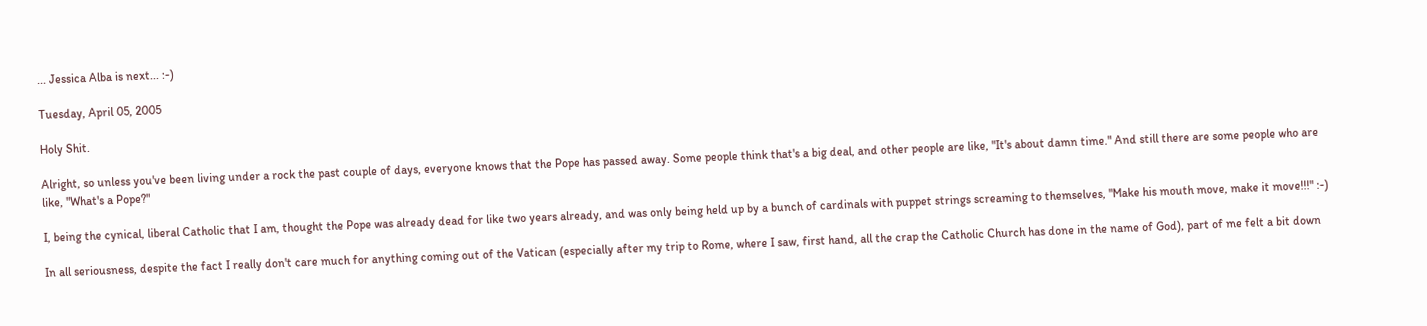... Jessica Alba is next... :-)

Tuesday, April 05, 2005

Holy Shit.

Alright, so unless you've been living under a rock the past couple of days, everyone knows that the Pope has passed away. Some people think that's a big deal, and other people are like, "It's about damn time." And still there are some people who are like, "What's a Pope?"

I, being the cynical, liberal Catholic that I am, thought the Pope was already dead for like two years already, and was only being held up by a bunch of cardinals with puppet strings screaming to themselves, "Make his mouth move, make it move!!!" :-)

In all seriousness, despite the fact I really don't care much for anything coming out of the Vatican (especially after my trip to Rome, where I saw, first hand, all the crap the Catholic Church has done in the name of God), part of me felt a bit down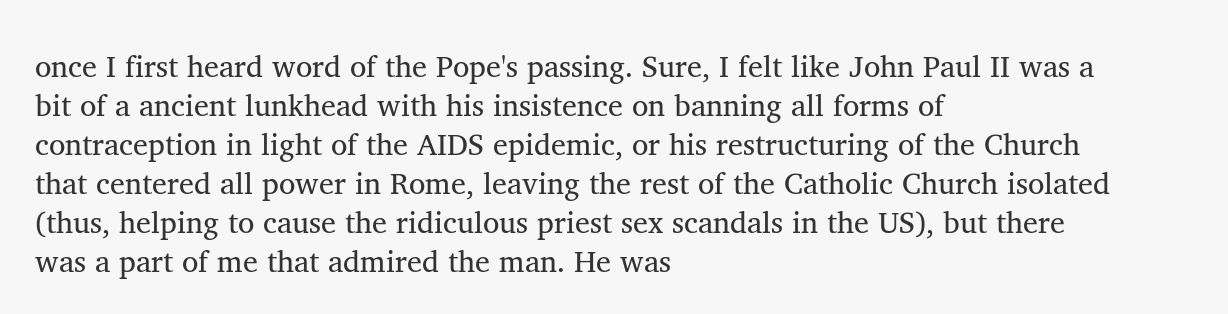once I first heard word of the Pope's passing. Sure, I felt like John Paul II was a bit of a ancient lunkhead with his insistence on banning all forms of contraception in light of the AIDS epidemic, or his restructuring of the Church that centered all power in Rome, leaving the rest of the Catholic Church isolated (thus, helping to cause the ridiculous priest sex scandals in the US), but there was a part of me that admired the man. He was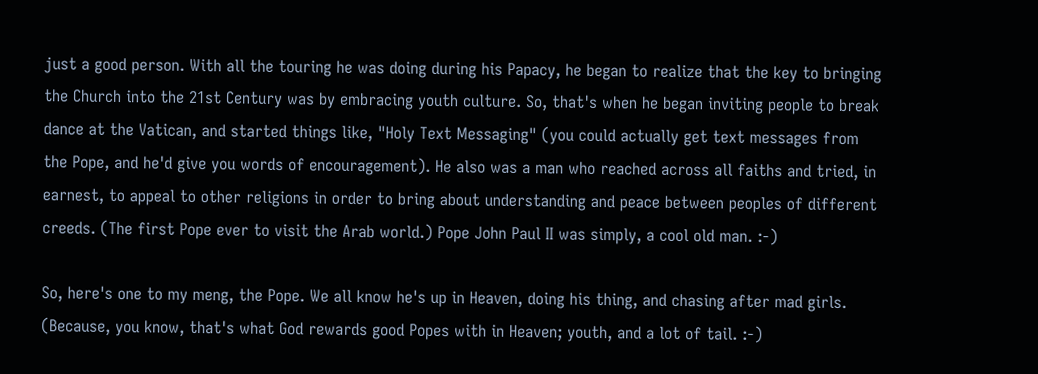just a good person. With all the touring he was doing during his Papacy, he began to realize that the key to bringing the Church into the 21st Century was by embracing youth culture. So, that's when he began inviting people to break dance at the Vatican, and started things like, "Holy Text Messaging" (you could actually get text messages from the Pope, and he'd give you words of encouragement). He also was a man who reached across all faiths and tried, in earnest, to appeal to other religions in order to bring about understanding and peace between peoples of different creeds. (The first Pope ever to visit the Arab world.) Pope John Paul II was simply, a cool old man. :-)

So, here's one to my meng, the Pope. We all know he's up in Heaven, doing his thing, and chasing after mad girls. (Because, you know, that's what God rewards good Popes with in Heaven; youth, and a lot of tail. :-)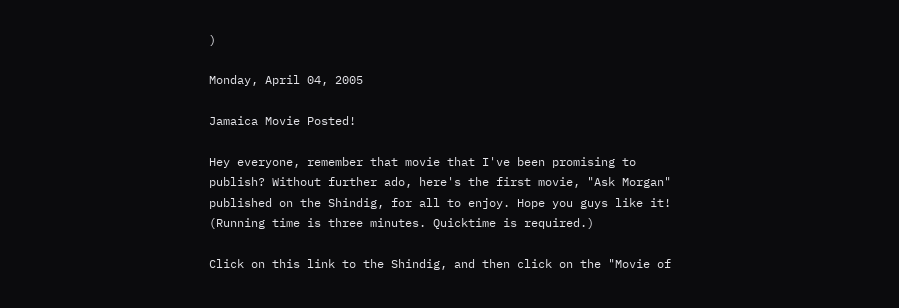)

Monday, April 04, 2005

Jamaica Movie Posted!

Hey everyone, remember that movie that I've been promising to publish? Without further ado, here's the first movie, "Ask Morgan" published on the Shindig, for all to enjoy. Hope you guys like it! (Running time is three minutes. Quicktime is required.)

Click on this link to the Shindig, and then click on the "Movie of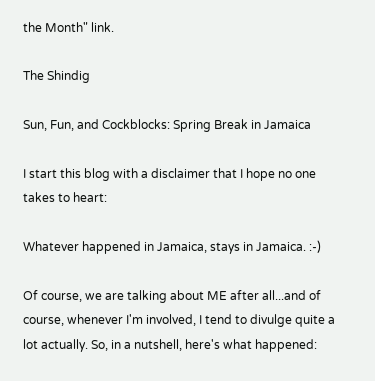the Month" link.

The Shindig

Sun, Fun, and Cockblocks: Spring Break in Jamaica

I start this blog with a disclaimer that I hope no one takes to heart:

Whatever happened in Jamaica, stays in Jamaica. :-)

Of course, we are talking about ME after all...and of course, whenever I'm involved, I tend to divulge quite a lot actually. So, in a nutshell, here's what happened: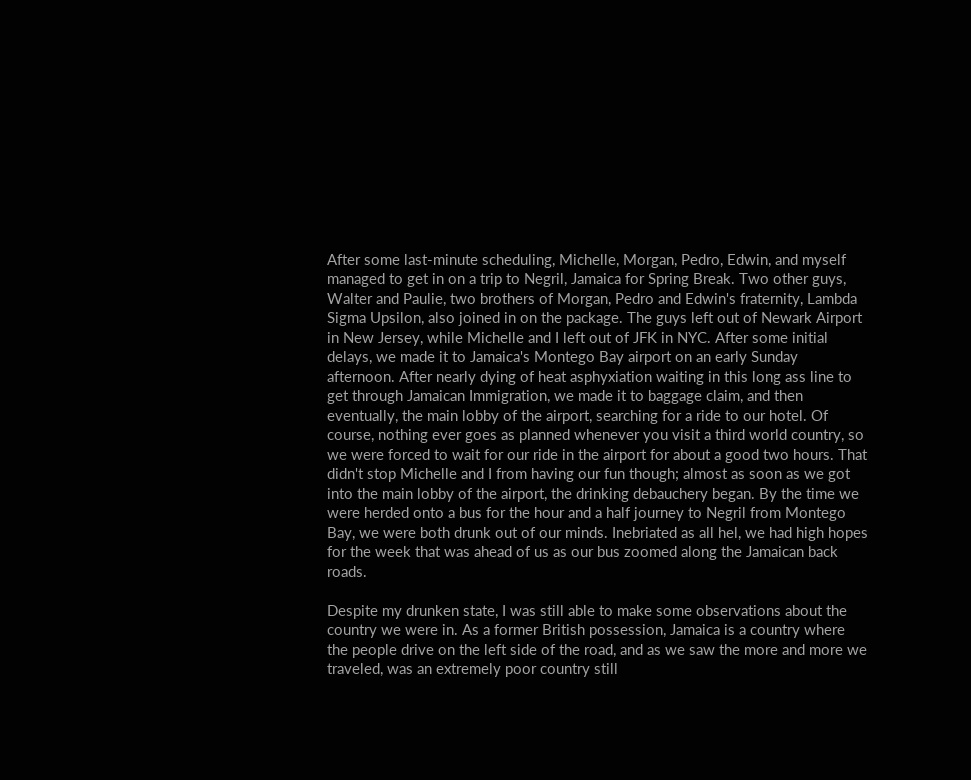After some last-minute scheduling, Michelle, Morgan, Pedro, Edwin, and myself managed to get in on a trip to Negril, Jamaica for Spring Break. Two other guys, Walter and Paulie, two brothers of Morgan, Pedro and Edwin's fraternity, Lambda Sigma Upsilon, also joined in on the package. The guys left out of Newark Airport in New Jersey, while Michelle and I left out of JFK in NYC. After some initial delays, we made it to Jamaica's Montego Bay airport on an early Sunday afternoon. After nearly dying of heat asphyxiation waiting in this long ass line to get through Jamaican Immigration, we made it to baggage claim, and then eventually, the main lobby of the airport, searching for a ride to our hotel. Of course, nothing ever goes as planned whenever you visit a third world country, so we were forced to wait for our ride in the airport for about a good two hours. That didn't stop Michelle and I from having our fun though; almost as soon as we got into the main lobby of the airport, the drinking debauchery began. By the time we were herded onto a bus for the hour and a half journey to Negril from Montego Bay, we were both drunk out of our minds. Inebriated as all hel, we had high hopes for the week that was ahead of us as our bus zoomed along the Jamaican back roads.

Despite my drunken state, I was still able to make some observations about the country we were in. As a former British possession, Jamaica is a country where the people drive on the left side of the road, and as we saw the more and more we traveled, was an extremely poor country still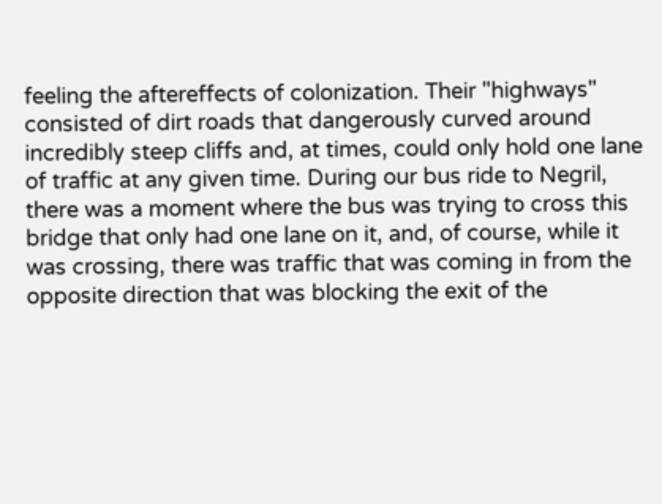feeling the aftereffects of colonization. Their "highways" consisted of dirt roads that dangerously curved around incredibly steep cliffs and, at times, could only hold one lane of traffic at any given time. During our bus ride to Negril, there was a moment where the bus was trying to cross this bridge that only had one lane on it, and, of course, while it was crossing, there was traffic that was coming in from the opposite direction that was blocking the exit of the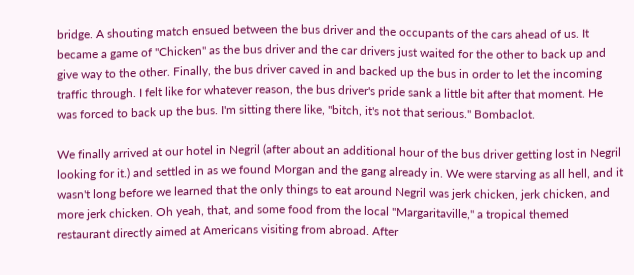bridge. A shouting match ensued between the bus driver and the occupants of the cars ahead of us. It became a game of "Chicken" as the bus driver and the car drivers just waited for the other to back up and give way to the other. Finally, the bus driver caved in and backed up the bus in order to let the incoming traffic through. I felt like for whatever reason, the bus driver's pride sank a little bit after that moment. He was forced to back up the bus. I'm sitting there like, "bitch, it's not that serious." Bombaclot.

We finally arrived at our hotel in Negril (after about an additional hour of the bus driver getting lost in Negril looking for it.) and settled in as we found Morgan and the gang already in. We were starving as all hell, and it wasn't long before we learned that the only things to eat around Negril was jerk chicken, jerk chicken, and more jerk chicken. Oh yeah, that, and some food from the local "Margaritaville," a tropical themed restaurant directly aimed at Americans visiting from abroad. After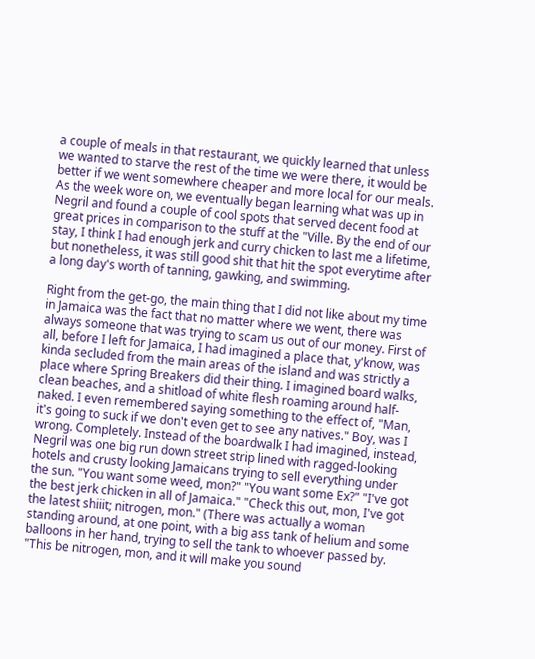a couple of meals in that restaurant, we quickly learned that unless we wanted to starve the rest of the time we were there, it would be better if we went somewhere cheaper and more local for our meals. As the week wore on, we eventually began learning what was up in Negril and found a couple of cool spots that served decent food at great prices in comparison to the stuff at the "Ville. By the end of our stay, I think I had enough jerk and curry chicken to last me a lifetime, but nonetheless, it was still good shit that hit the spot everytime after a long day's worth of tanning, gawking, and swimming.

Right from the get-go, the main thing that I did not like about my time in Jamaica was the fact that no matter where we went, there was always someone that was trying to scam us out of our money. First of all, before I left for Jamaica, I had imagined a place that, y'know, was kinda secluded from the main areas of the island and was strictly a place where Spring Breakers did their thing. I imagined board walks, clean beaches, and a shitload of white flesh roaming around half-naked. I even remembered saying something to the effect of, "Man, it's going to suck if we don't even get to see any natives." Boy, was I wrong. Completely. Instead of the boardwalk I had imagined, instead, Negril was one big run down street strip lined with ragged-looking hotels and crusty looking Jamaicans trying to sell everything under the sun. "You want some weed, mon?" "You want some Ex?" "I've got the best jerk chicken in all of Jamaica." "Check this out, mon, I've got the latest shiiit; nitrogen, mon." (There was actually a woman standing around, at one point, with a big ass tank of helium and some balloons in her hand, trying to sell the tank to whoever passed by. "This be nitrogen, mon, and it will make you sound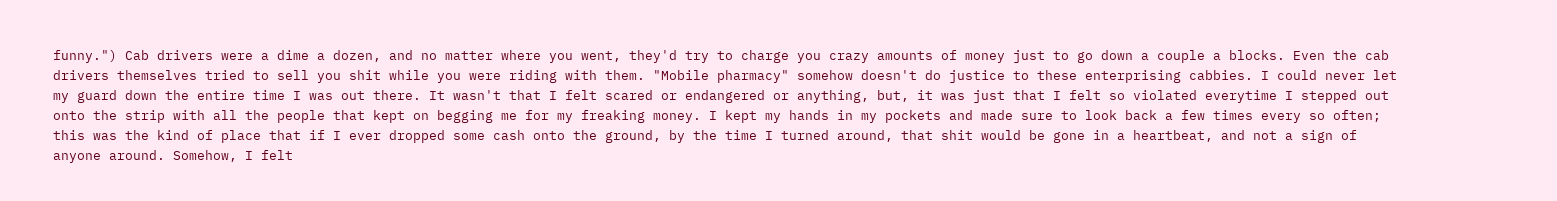funny.") Cab drivers were a dime a dozen, and no matter where you went, they'd try to charge you crazy amounts of money just to go down a couple a blocks. Even the cab drivers themselves tried to sell you shit while you were riding with them. "Mobile pharmacy" somehow doesn't do justice to these enterprising cabbies. I could never let my guard down the entire time I was out there. It wasn't that I felt scared or endangered or anything, but, it was just that I felt so violated everytime I stepped out onto the strip with all the people that kept on begging me for my freaking money. I kept my hands in my pockets and made sure to look back a few times every so often; this was the kind of place that if I ever dropped some cash onto the ground, by the time I turned around, that shit would be gone in a heartbeat, and not a sign of anyone around. Somehow, I felt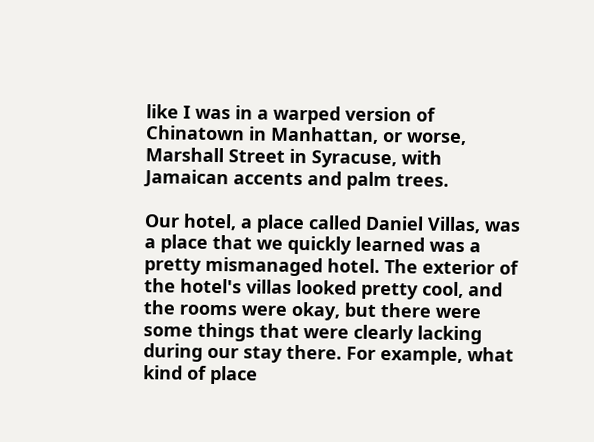like I was in a warped version of Chinatown in Manhattan, or worse, Marshall Street in Syracuse, with Jamaican accents and palm trees.

Our hotel, a place called Daniel Villas, was a place that we quickly learned was a pretty mismanaged hotel. The exterior of the hotel's villas looked pretty cool, and the rooms were okay, but there were some things that were clearly lacking during our stay there. For example, what kind of place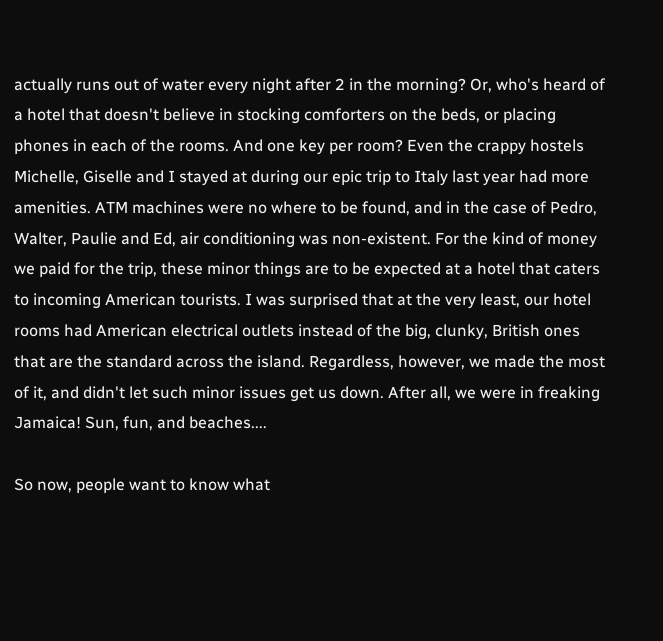actually runs out of water every night after 2 in the morning? Or, who's heard of a hotel that doesn't believe in stocking comforters on the beds, or placing phones in each of the rooms. And one key per room? Even the crappy hostels Michelle, Giselle and I stayed at during our epic trip to Italy last year had more amenities. ATM machines were no where to be found, and in the case of Pedro, Walter, Paulie and Ed, air conditioning was non-existent. For the kind of money we paid for the trip, these minor things are to be expected at a hotel that caters to incoming American tourists. I was surprised that at the very least, our hotel rooms had American electrical outlets instead of the big, clunky, British ones that are the standard across the island. Regardless, however, we made the most of it, and didn't let such minor issues get us down. After all, we were in freaking Jamaica! Sun, fun, and beaches....

So now, people want to know what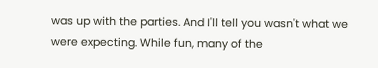was up with the parties. And I'll tell you wasn't what we were expecting. While fun, many of the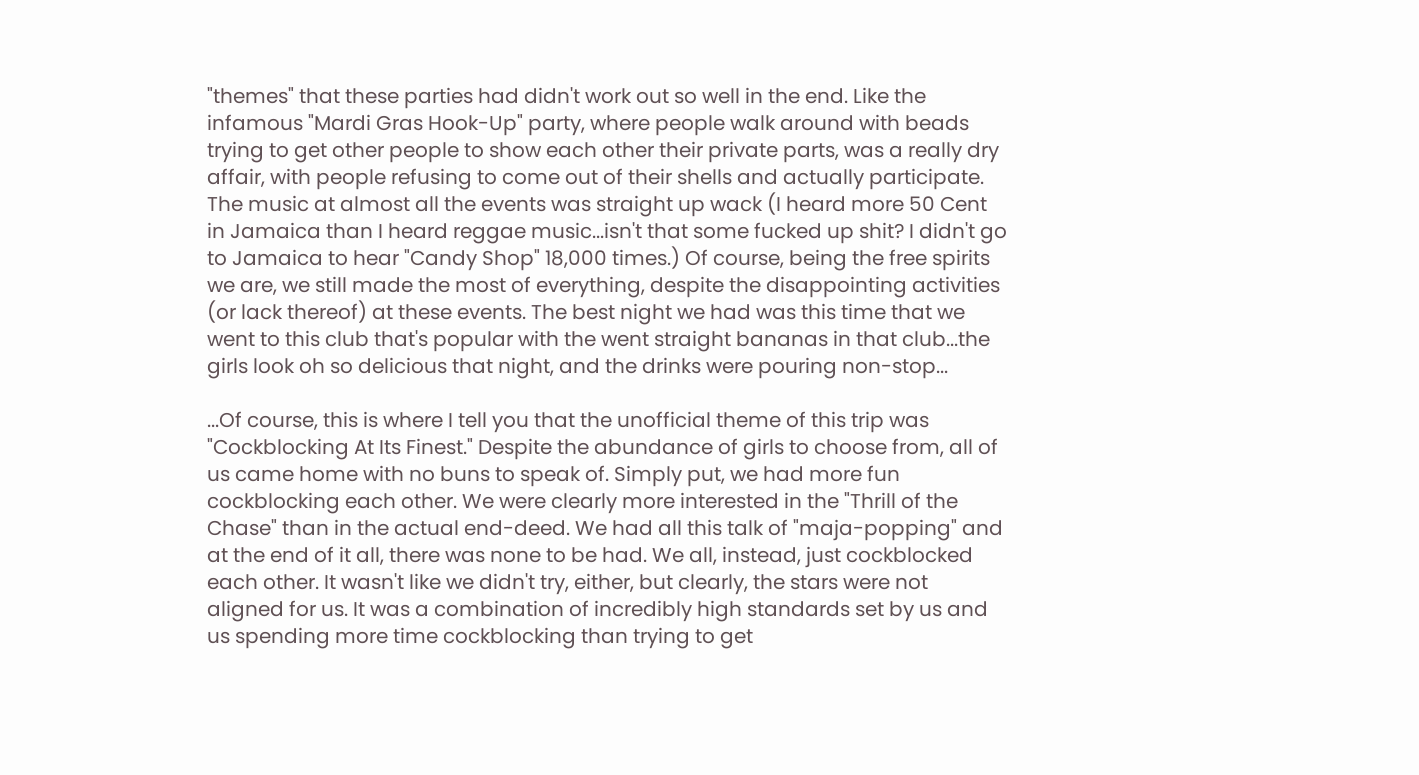"themes" that these parties had didn't work out so well in the end. Like the infamous "Mardi Gras Hook-Up" party, where people walk around with beads trying to get other people to show each other their private parts, was a really dry affair, with people refusing to come out of their shells and actually participate. The music at almost all the events was straight up wack (I heard more 50 Cent in Jamaica than I heard reggae music...isn't that some fucked up shit? I didn't go to Jamaica to hear "Candy Shop" 18,000 times.) Of course, being the free spirits we are, we still made the most of everything, despite the disappointing activities (or lack thereof) at these events. The best night we had was this time that we went to this club that's popular with the went straight bananas in that club...the girls look oh so delicious that night, and the drinks were pouring non-stop...

...Of course, this is where I tell you that the unofficial theme of this trip was "Cockblocking At Its Finest." Despite the abundance of girls to choose from, all of us came home with no buns to speak of. Simply put, we had more fun cockblocking each other. We were clearly more interested in the "Thrill of the Chase" than in the actual end-deed. We had all this talk of "maja-popping" and at the end of it all, there was none to be had. We all, instead, just cockblocked each other. It wasn't like we didn't try, either, but clearly, the stars were not aligned for us. It was a combination of incredibly high standards set by us and us spending more time cockblocking than trying to get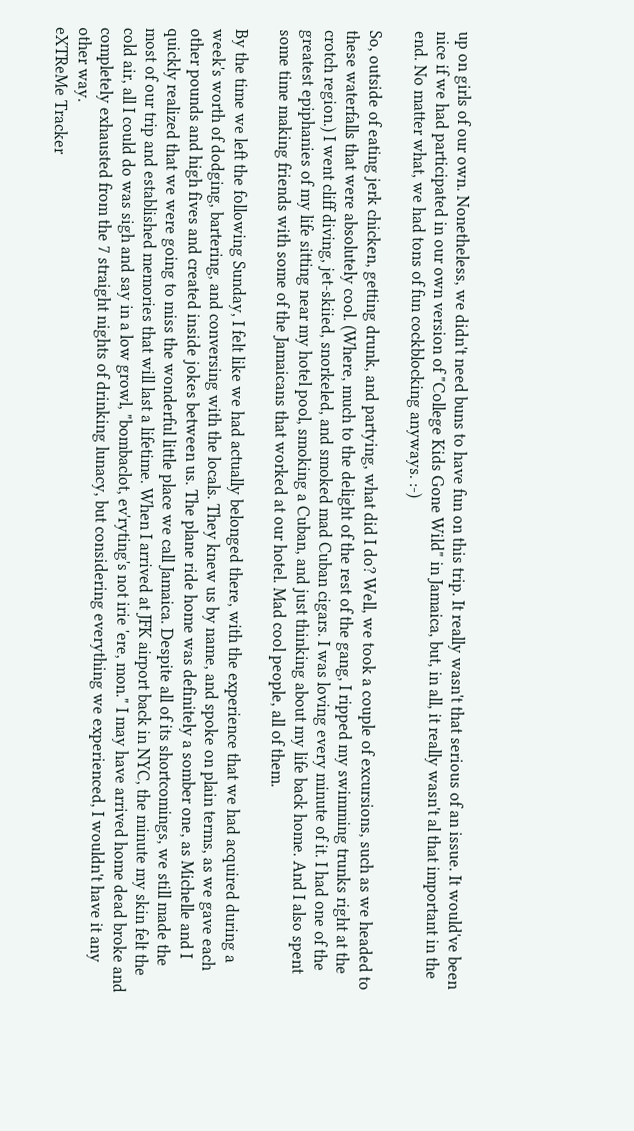up on girls of our own. Nonetheless, we didn't need buns to have fun on this trip. It really wasn't that serious of an issue. It would've been nice if we had participated in our own version of "College Kids Gone Wild" in Jamaica, but, in all, it really wasn't al that important in the end. No matter what, we had tons of fun cockblocking anyways. :-)

So, outside of eating jerk chicken, getting drunk, and partying, what did I do? Well, we took a couple of excursions, such as we headed to these waterfalls that were absolutely cool. (Where, much to the delight of the rest of the gang, I ripped my swimming trunks right at the crotch region.) I went cliff diving, jet-skiied, snorkeled, and smoked mad Cuban cigars. I was loving every minute of it. I had one of the greatest epiphanies of my life sitting near my hotel pool, smoking a Cuban, and just thinking about my life back home. And I also spent some time making friends with some of the Jamaicans that worked at our hotel. Mad cool people, all of them.

By the time we left the following Sunday, I felt like we had actually belonged there, with the experience that we had acquired during a week's worth of dodging, bartering, and conversing with the locals. They knew us by name, and spoke on plain terms, as we gave each other pounds and high fives and created inside jokes between us. The plane ride home was definitely a somber one, as Michelle and I quickly realized that we were going to miss the wonderful little place we call Jamaica. Despite all of its shortcomings, we still made the most of our trip and established memories that will last a lifetime. When I arrived at JFK airport back in NYC, the minute my skin felt the cold air, all I could do was sigh and say in a low growl, "bombaclot, ev'ryting's not irie 'ere, mon." I may have arrived home dead broke and completely exhausted from the 7 straight nights of drinking lunacy, but considering everything we experienced, I wouldn't have it any other way.
eXTReMe Tracker